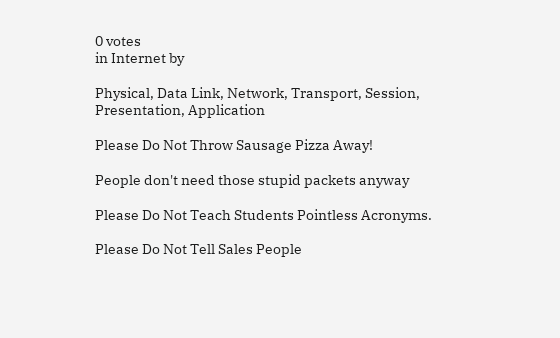0 votes
in Internet by

Physical, Data Link, Network, Transport, Session, Presentation, Application

Please Do Not Throw Sausage Pizza Away!

People don't need those stupid packets anyway

Please Do Not Teach Students Pointless Acronyms.

Please Do Not Tell Sales People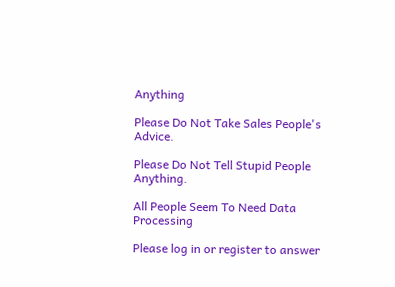Anything

Please Do Not Take Sales People's Advice.

Please Do Not Tell Stupid People Anything.

All People Seem To Need Data Processing

Please log in or register to answer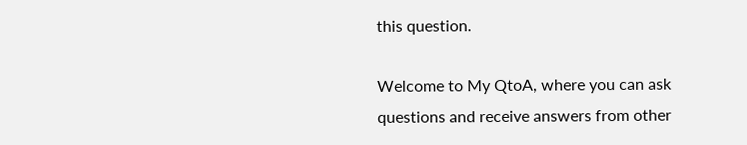this question.

Welcome to My QtoA, where you can ask questions and receive answers from other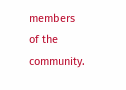members of the community.